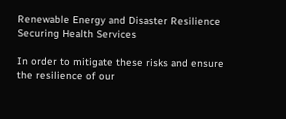Renewable Energy and Disaster Resilience Securing Health Services

In order to mitigate these risks and ensure the resilience of our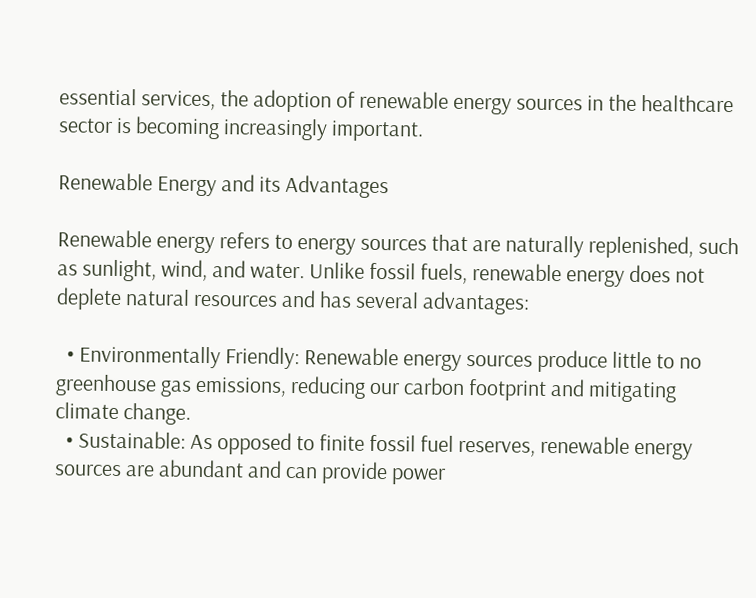essential services, the adoption of renewable energy sources in the healthcare sector is becoming increasingly important.

Renewable Energy and its Advantages

Renewable energy refers to energy sources that are naturally replenished, such as sunlight, wind, and water. Unlike fossil fuels, renewable energy does not deplete natural resources and has several advantages:

  • Environmentally Friendly: Renewable energy sources produce little to no greenhouse gas emissions, reducing our carbon footprint and mitigating climate change.
  • Sustainable: As opposed to finite fossil fuel reserves, renewable energy sources are abundant and can provide power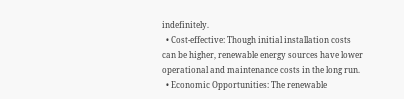indefinitely.
  • Cost-effective: Though initial installation costs can be higher, renewable energy sources have lower operational and maintenance costs in the long run.
  • Economic Opportunities: The renewable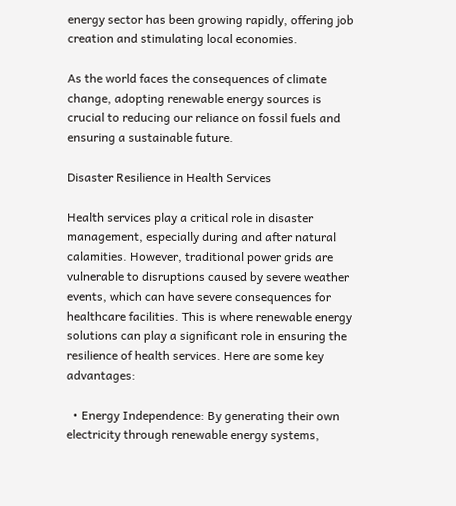energy sector has been growing rapidly, offering job creation and stimulating local economies.

As the world faces the consequences of climate change, adopting renewable energy sources is crucial to reducing our reliance on fossil fuels and ensuring a sustainable future.

Disaster Resilience in Health Services

Health services play a critical role in disaster management, especially during and after natural calamities. However, traditional power grids are vulnerable to disruptions caused by severe weather events, which can have severe consequences for healthcare facilities. This is where renewable energy solutions can play a significant role in ensuring the resilience of health services. Here are some key advantages:

  • Energy Independence: By generating their own electricity through renewable energy systems,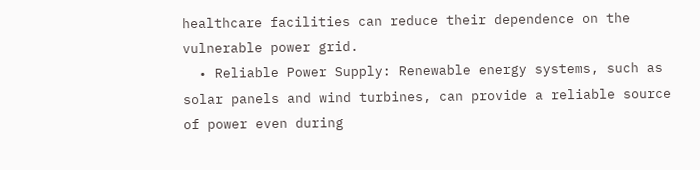healthcare facilities can reduce their dependence on the vulnerable power grid.
  • Reliable Power Supply: Renewable energy systems, such as solar panels and wind turbines, can provide a reliable source of power even during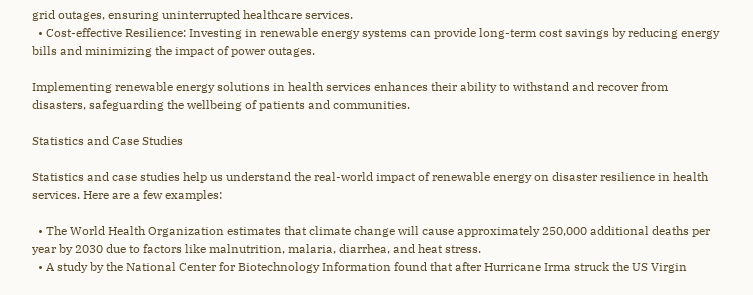grid outages, ensuring uninterrupted healthcare services.
  • Cost-effective Resilience: Investing in renewable energy systems can provide long-term cost savings by reducing energy bills and minimizing the impact of power outages.

Implementing renewable energy solutions in health services enhances their ability to withstand and recover from disasters, safeguarding the wellbeing of patients and communities.

Statistics and Case Studies

Statistics and case studies help us understand the real-world impact of renewable energy on disaster resilience in health services. Here are a few examples:

  • The World Health Organization estimates that climate change will cause approximately 250,000 additional deaths per year by 2030 due to factors like malnutrition, malaria, diarrhea, and heat stress.
  • A study by the National Center for Biotechnology Information found that after Hurricane Irma struck the US Virgin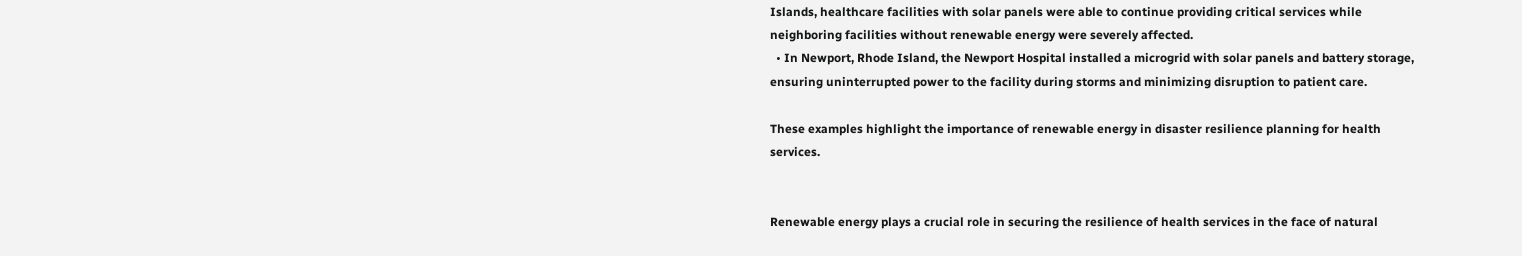Islands, healthcare facilities with solar panels were able to continue providing critical services while neighboring facilities without renewable energy were severely affected.
  • In Newport, Rhode Island, the Newport Hospital installed a microgrid with solar panels and battery storage, ensuring uninterrupted power to the facility during storms and minimizing disruption to patient care.

These examples highlight the importance of renewable energy in disaster resilience planning for health services.


Renewable energy plays a crucial role in securing the resilience of health services in the face of natural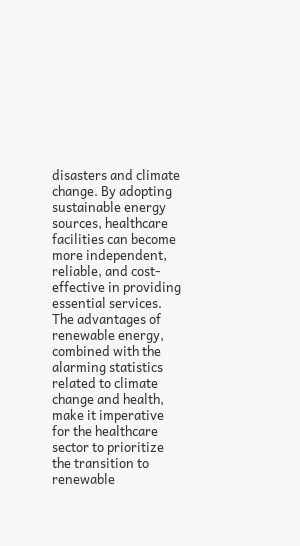disasters and climate change. By adopting sustainable energy sources, healthcare facilities can become more independent, reliable, and cost-effective in providing essential services. The advantages of renewable energy, combined with the alarming statistics related to climate change and health, make it imperative for the healthcare sector to prioritize the transition to renewable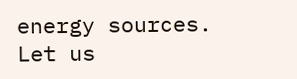energy sources. Let us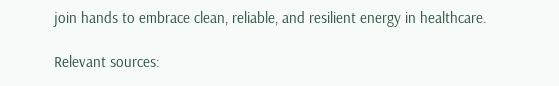join hands to embrace clean, reliable, and resilient energy in healthcare.

Relevant sources: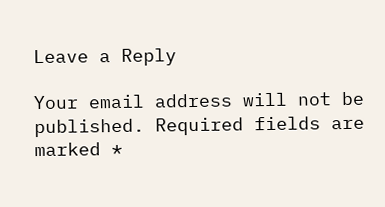Leave a Reply

Your email address will not be published. Required fields are marked *